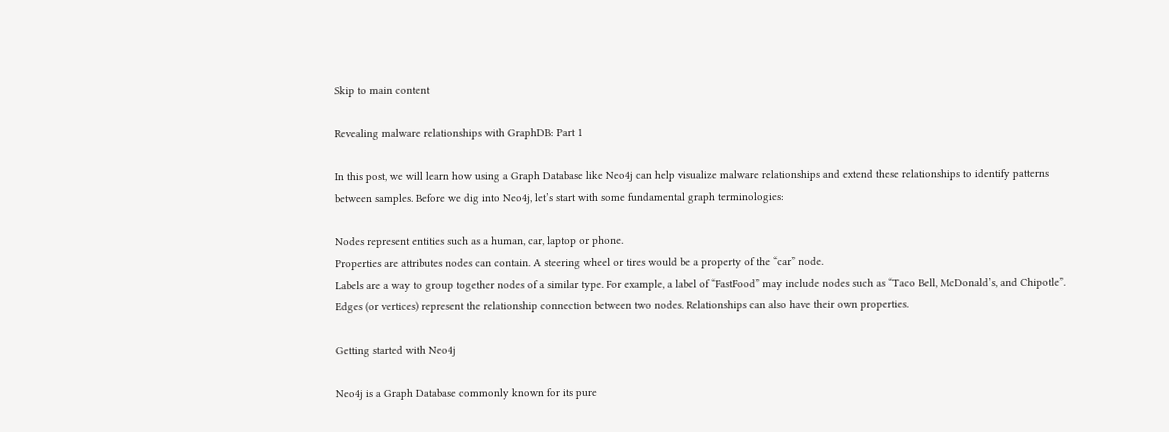Skip to main content

Revealing malware relationships with GraphDB: Part 1

In this post, we will learn how using a Graph Database like Neo4j can help visualize malware relationships and extend these relationships to identify patterns between samples. Before we dig into Neo4j, let’s start with some fundamental graph terminologies:

Nodes represent entities such as a human, car, laptop or phone.
Properties are attributes nodes can contain. A steering wheel or tires would be a property of the “car” node.
Labels are a way to group together nodes of a similar type. For example, a label of “FastFood” may include nodes such as “Taco Bell, McDonald’s, and Chipotle”.
Edges (or vertices) represent the relationship connection between two nodes. Relationships can also have their own properties.

Getting started with Neo4j

Neo4j is a Graph Database commonly known for its pure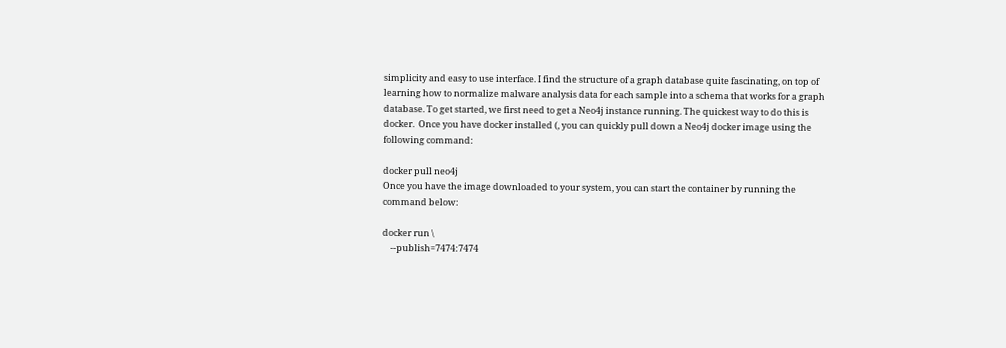simplicity and easy to use interface. I find the structure of a graph database quite fascinating, on top of learning how to normalize malware analysis data for each sample into a schema that works for a graph database. To get started, we first need to get a Neo4j instance running. The quickest way to do this is docker.  Once you have docker installed (, you can quickly pull down a Neo4j docker image using the following command:

docker pull neo4j
Once you have the image downloaded to your system, you can start the container by running the command below:

docker run \
    --publish=7474:7474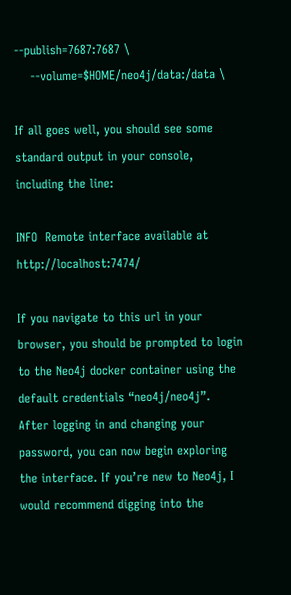--publish=7687:7687 \
    --volume=$HOME/neo4j/data:/data \

If all goes well, you should see some standard output in your console, including the line:

INFO  Remote interface available at http://localhost:7474/

If you navigate to this url in your browser, you should be prompted to login to the Neo4j docker container using the default credentials “neo4j/neo4j”. After logging in and changing your password, you can now begin exploring the interface. If you’re new to Neo4j, I would recommend digging into the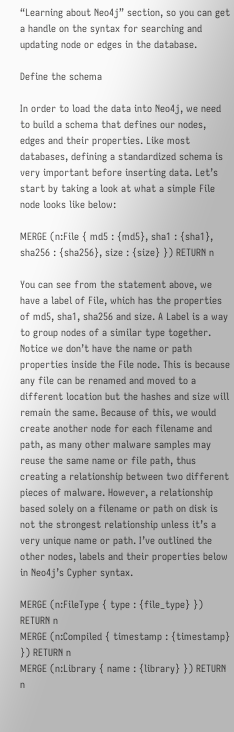“Learning about Neo4j” section, so you can get a handle on the syntax for searching and updating node or edges in the database.

Define the schema

In order to load the data into Neo4j, we need to build a schema that defines our nodes, edges and their properties. Like most databases, defining a standardized schema is very important before inserting data. Let’s start by taking a look at what a simple File node looks like below:

MERGE (n:File { md5 : {md5}, sha1 : {sha1}, sha256 : {sha256}, size : {size} }) RETURN n

You can see from the statement above, we have a label of File, which has the properties of md5, sha1, sha256 and size. A Label is a way to group nodes of a similar type together. Notice we don’t have the name or path properties inside the File node. This is because any file can be renamed and moved to a different location but the hashes and size will remain the same. Because of this, we would create another node for each filename and path, as many other malware samples may reuse the same name or file path, thus creating a relationship between two different pieces of malware. However, a relationship based solely on a filename or path on disk is not the strongest relationship unless it’s a very unique name or path. I’ve outlined the other nodes, labels and their properties below in Neo4j’s Cypher syntax.

MERGE (n:FileType { type : {file_type} }) RETURN n
MERGE (n:Compiled { timestamp : {timestamp} }) RETURN n
MERGE (n:Library { name : {library} }) RETURN n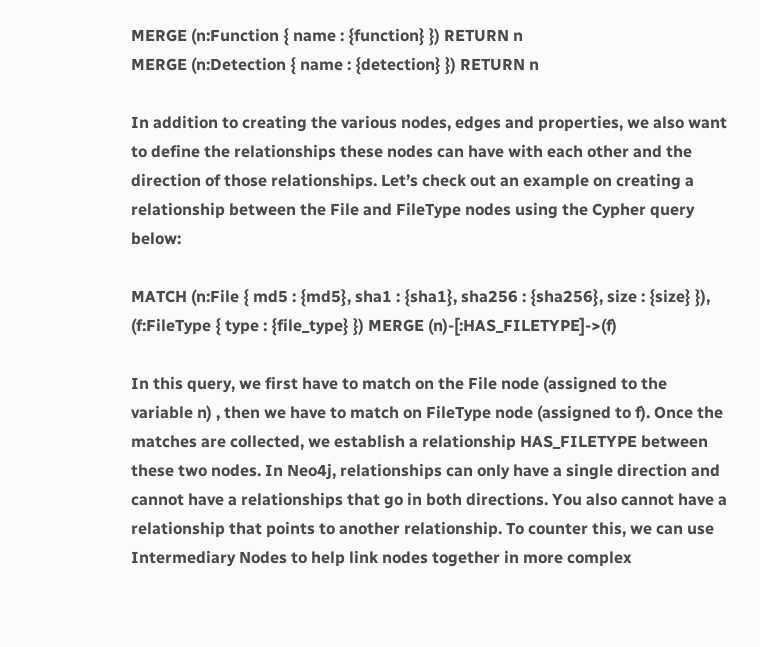MERGE (n:Function { name : {function} }) RETURN n
MERGE (n:Detection { name : {detection} }) RETURN n

In addition to creating the various nodes, edges and properties, we also want to define the relationships these nodes can have with each other and the direction of those relationships. Let’s check out an example on creating a relationship between the File and FileType nodes using the Cypher query below:

MATCH (n:File { md5 : {md5}, sha1 : {sha1}, sha256 : {sha256}, size : {size} }), (f:FileType { type : {file_type} }) MERGE (n)-[:HAS_FILETYPE]->(f)

In this query, we first have to match on the File node (assigned to the variable n) , then we have to match on FileType node (assigned to f). Once the matches are collected, we establish a relationship HAS_FILETYPE between these two nodes. In Neo4j, relationships can only have a single direction and cannot have a relationships that go in both directions. You also cannot have a relationship that points to another relationship. To counter this, we can use Intermediary Nodes to help link nodes together in more complex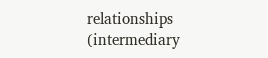relationships (intermediary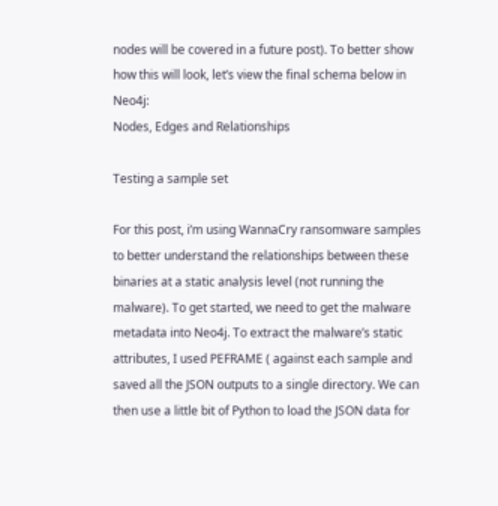nodes will be covered in a future post). To better show how this will look, let’s view the final schema below in Neo4j:
Nodes, Edges and Relationships

Testing a sample set

For this post, i’m using WannaCry ransomware samples to better understand the relationships between these binaries at a static analysis level (not running the malware). To get started, we need to get the malware metadata into Neo4j. To extract the malware’s static attributes, I used PEFRAME ( against each sample and saved all the JSON outputs to a single directory. We can then use a little bit of Python to load the JSON data for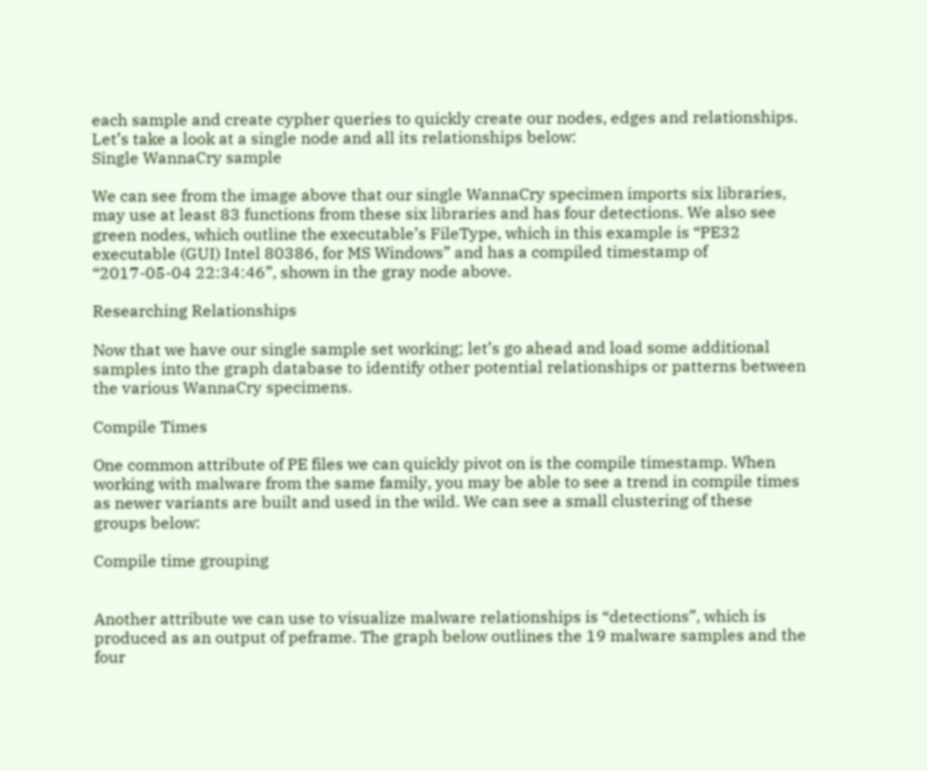each sample and create cypher queries to quickly create our nodes, edges and relationships. Let’s take a look at a single node and all its relationships below:
Single WannaCry sample

We can see from the image above that our single WannaCry specimen imports six libraries, may use at least 83 functions from these six libraries and has four detections. We also see green nodes, which outline the executable’s FileType, which in this example is “PE32 executable (GUI) Intel 80386, for MS Windows” and has a compiled timestamp of “2017-05-04 22:34:46”, shown in the gray node above.

Researching Relationships

Now that we have our single sample set working; let’s go ahead and load some additional samples into the graph database to identify other potential relationships or patterns between the various WannaCry specimens.

Compile Times

One common attribute of PE files we can quickly pivot on is the compile timestamp. When working with malware from the same family, you may be able to see a trend in compile times as newer variants are built and used in the wild. We can see a small clustering of these groups below:

Compile time grouping


Another attribute we can use to visualize malware relationships is “detections”, which is produced as an output of peframe. The graph below outlines the 19 malware samples and the four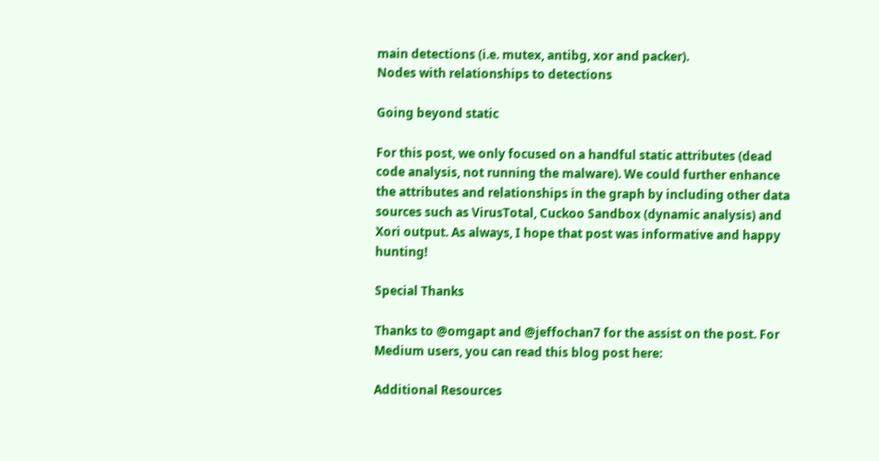main detections (i.e. mutex, antibg, xor and packer).
Nodes with relationships to detections

Going beyond static

For this post, we only focused on a handful static attributes (dead code analysis, not running the malware). We could further enhance the attributes and relationships in the graph by including other data sources such as VirusTotal, Cuckoo Sandbox (dynamic analysis) and Xori output. As always, I hope that post was informative and happy hunting!

Special Thanks

Thanks to @omgapt and @jeffochan7 for the assist on the post. For Medium users, you can read this blog post here:

Additional Resources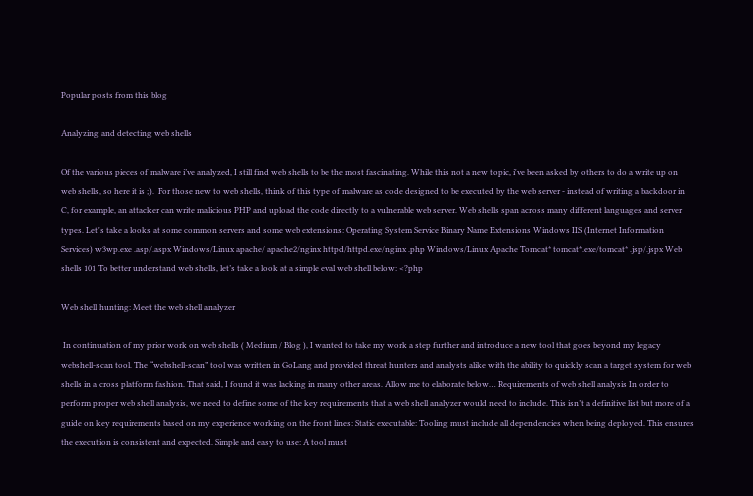Popular posts from this blog

Analyzing and detecting web shells

Of the various pieces of malware i’ve analyzed, I still find web shells to be the most fascinating. While this not a new topic, i've been asked by others to do a write up on web shells, so here it is ;).  For those new to web shells, think of this type of malware as code designed to be executed by the web server - instead of writing a backdoor in C, for example, an attacker can write malicious PHP and upload the code directly to a vulnerable web server. Web shells span across many different languages and server types. Let's take a looks at some common servers and some web extensions: Operating System Service Binary Name Extensions Windows IIS (Internet Information Services) w3wp.exe .asp/.aspx Windows/Linux apache/ apache2/nginx httpd/httpd.exe/nginx .php Windows/Linux Apache Tomcat* tomcat*.exe/tomcat* .jsp/.jspx Web shells 101 To better understand web shells, let’s take a look at a simple eval web shell below: <?php

Web shell hunting: Meet the web shell analyzer

 In continuation of my prior work on web shells ( Medium / Blog ), I wanted to take my work a step further and introduce a new tool that goes beyond my legacy webshell-scan tool. The “webshell-scan” tool was written in GoLang and provided threat hunters and analysts alike with the ability to quickly scan a target system for web shells in a cross platform fashion. That said, I found it was lacking in many other areas. Allow me to elaborate below… Requirements of web shell analysis In order to perform proper web shell analysis, we need to define some of the key requirements that a web shell analyzer would need to include. This isn’t a definitive list but more of a guide on key requirements based on my experience working on the front lines: Static executable: Tooling must include all dependencies when being deployed. This ensures the execution is consistent and expected. Simple and easy to use: A tool must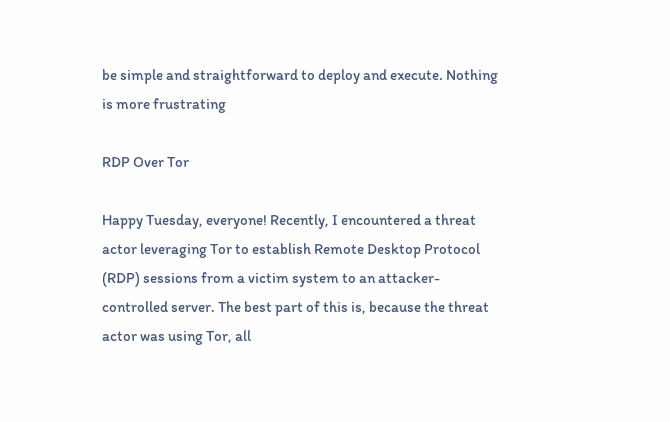be simple and straightforward to deploy and execute. Nothing is more frustrating

RDP Over Tor

Happy Tuesday, everyone! Recently, I encountered a threat actor leveraging Tor to establish Remote Desktop Protocol (RDP) sessions from a victim system to an attacker-controlled server. The best part of this is, because the threat actor was using Tor, all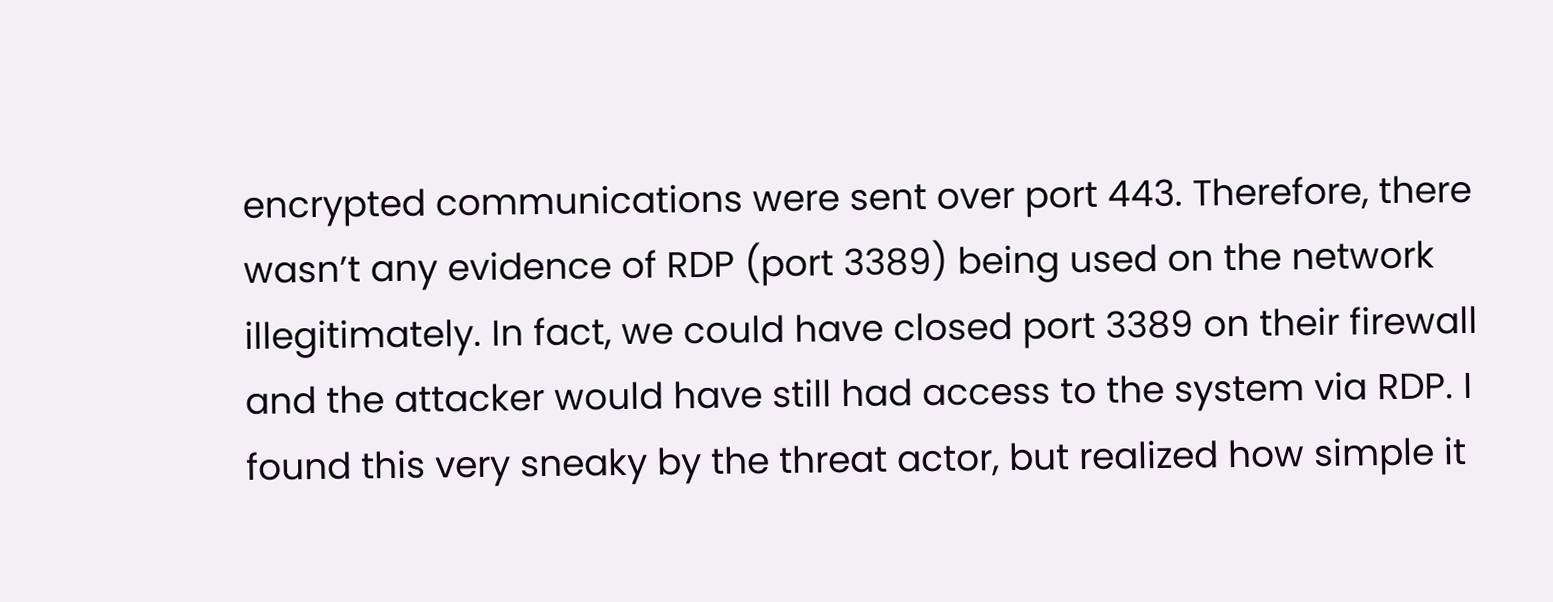encrypted communications were sent over port 443. Therefore, there wasn’t any evidence of RDP (port 3389) being used on the network illegitimately. In fact, we could have closed port 3389 on their firewall and the attacker would have still had access to the system via RDP. I found this very sneaky by the threat actor, but realized how simple it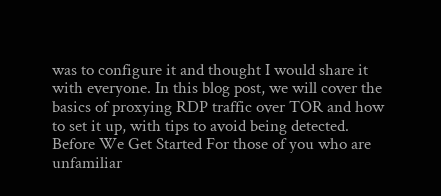was to configure it and thought I would share it with everyone. In this blog post, we will cover the basics of proxying RDP traffic over TOR and how to set it up, with tips to avoid being detected. Before We Get Started For those of you who are unfamiliar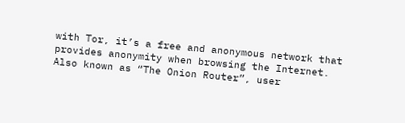with Tor, it’s a free and anonymous network that provides anonymity when browsing the Internet. Also known as “The Onion Router”, user